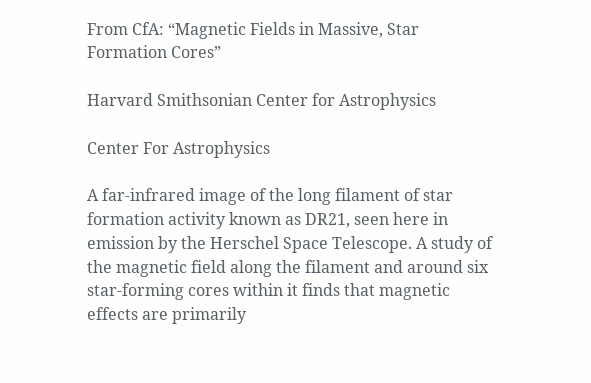From CfA: “Magnetic Fields in Massive, Star Formation Cores”

Harvard Smithsonian Center for Astrophysics

Center For Astrophysics

A far-infrared image of the long filament of star formation activity known as DR21, seen here in emission by the Herschel Space Telescope. A study of the magnetic field along the filament and around six star-forming cores within it finds that magnetic effects are primarily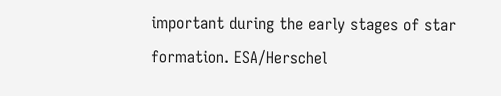important during the early stages of star formation. ESA/Herschel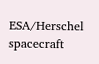ESA/Herschel spacecraft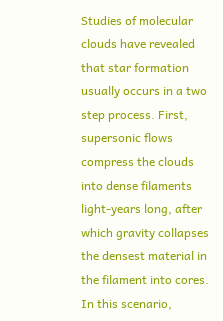Studies of molecular clouds have revealed that star formation usually occurs in a two step process. First, supersonic flows compress the clouds into dense filaments light-years long, after which gravity collapses the densest material in the filament into cores. In this scenario,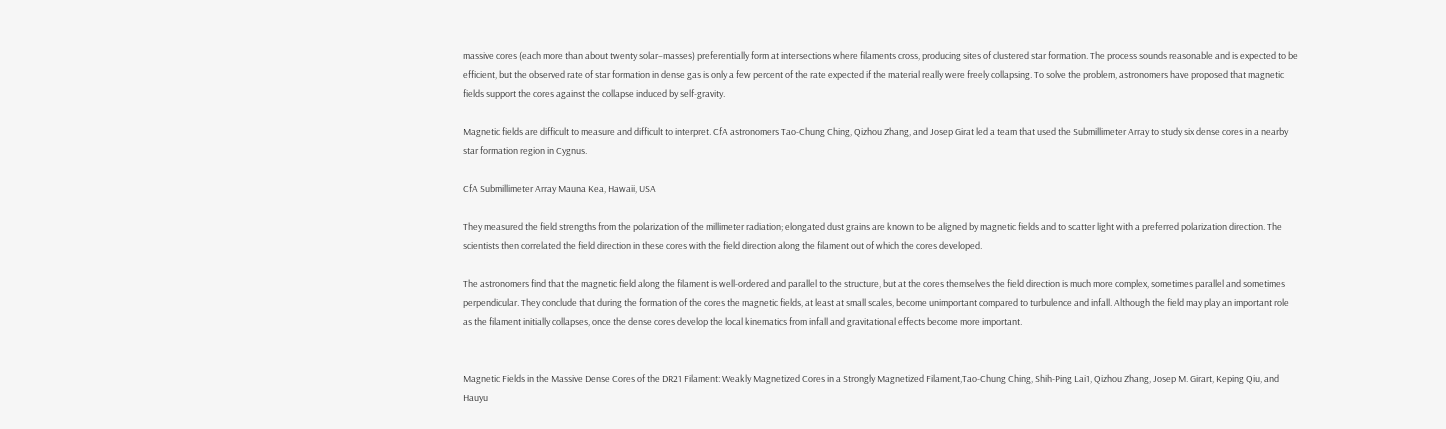massive cores (each more than about twenty solar–masses) preferentially form at intersections where filaments cross, producing sites of clustered star formation. The process sounds reasonable and is expected to be efficient, but the observed rate of star formation in dense gas is only a few percent of the rate expected if the material really were freely collapsing. To solve the problem, astronomers have proposed that magnetic fields support the cores against the collapse induced by self-gravity.

Magnetic fields are difficult to measure and difficult to interpret. CfA astronomers Tao-Chung Ching, Qizhou Zhang, and Josep Girat led a team that used the Submillimeter Array to study six dense cores in a nearby star formation region in Cygnus.

CfA Submillimeter Array Mauna Kea, Hawaii, USA

They measured the field strengths from the polarization of the millimeter radiation; elongated dust grains are known to be aligned by magnetic fields and to scatter light with a preferred polarization direction. The scientists then correlated the field direction in these cores with the field direction along the filament out of which the cores developed.

The astronomers find that the magnetic field along the filament is well-ordered and parallel to the structure, but at the cores themselves the field direction is much more complex, sometimes parallel and sometimes perpendicular. They conclude that during the formation of the cores the magnetic fields, at least at small scales, become unimportant compared to turbulence and infall. Although the field may play an important role as the filament initially collapses, once the dense cores develop the local kinematics from infall and gravitational effects become more important.


Magnetic Fields in the Massive Dense Cores of the DR21 Filament: Weakly Magnetized Cores in a Strongly Magnetized Filament,Tao-Chung Ching, Shih-Ping Lai1, Qizhou Zhang, Josep M. Girart, Keping Qiu, and Hauyu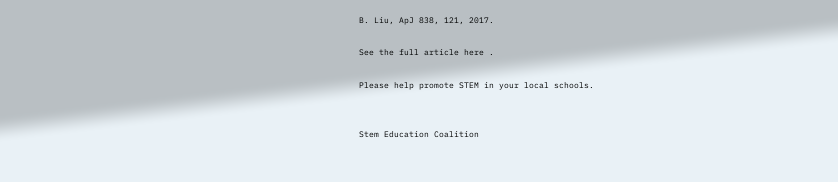B. Liu, ApJ 838, 121, 2017.

See the full article here .

Please help promote STEM in your local schools.


Stem Education Coalition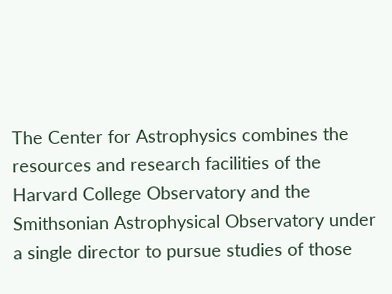The Center for Astrophysics combines the resources and research facilities of the Harvard College Observatory and the Smithsonian Astrophysical Observatory under a single director to pursue studies of those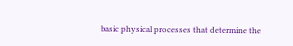basic physical processes that determine the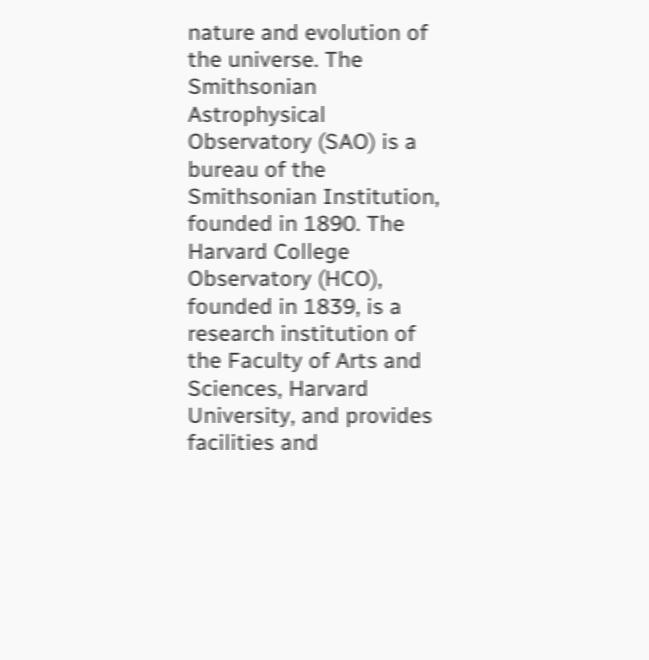nature and evolution of the universe. The Smithsonian Astrophysical Observatory (SAO) is a bureau of the Smithsonian Institution, founded in 1890. The Harvard College Observatory (HCO), founded in 1839, is a research institution of the Faculty of Arts and Sciences, Harvard University, and provides facilities and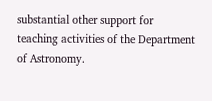substantial other support for teaching activities of the Department of Astronomy.